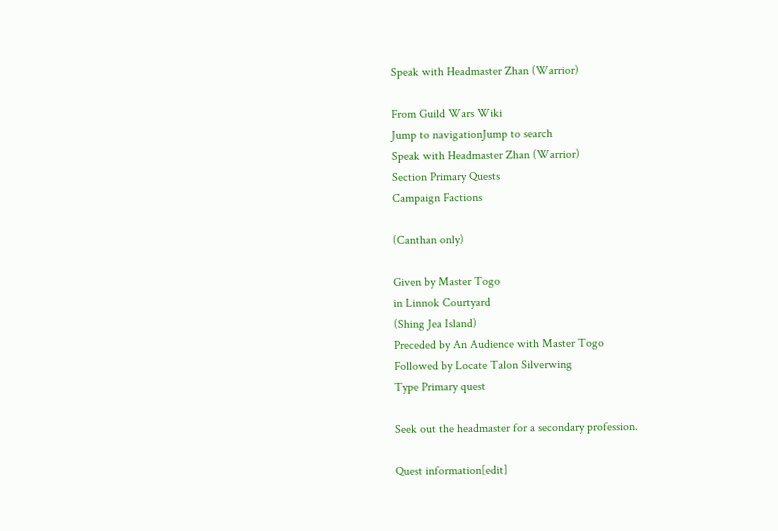Speak with Headmaster Zhan (Warrior)

From Guild Wars Wiki
Jump to navigationJump to search
Speak with Headmaster Zhan (Warrior)
Section Primary Quests
Campaign Factions

(Canthan only)

Given by Master Togo
in Linnok Courtyard
(Shing Jea Island)
Preceded by An Audience with Master Togo
Followed by Locate Talon Silverwing
Type Primary quest

Seek out the headmaster for a secondary profession.

Quest information[edit]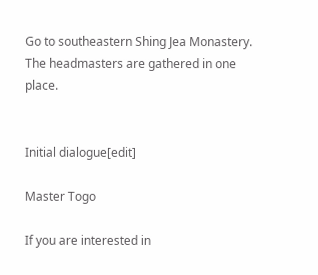Go to southeastern Shing Jea Monastery. The headmasters are gathered in one place.


Initial dialogue[edit]

Master Togo

If you are interested in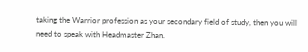taking the Warrior profession as your secondary field of study, then you will need to speak with Headmaster Zhan.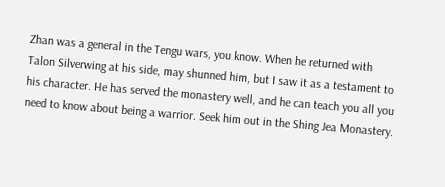Zhan was a general in the Tengu wars, you know. When he returned with Talon Silverwing at his side, may shunned him, but I saw it as a testament to his character. He has served the monastery well, and he can teach you all you need to know about being a warrior. Seek him out in the Shing Jea Monastery.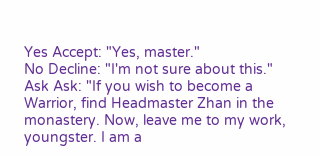Yes Accept: "Yes, master."
No Decline: "I'm not sure about this."
Ask Ask: "If you wish to become a Warrior, find Headmaster Zhan in the monastery. Now, leave me to my work, youngster. I am a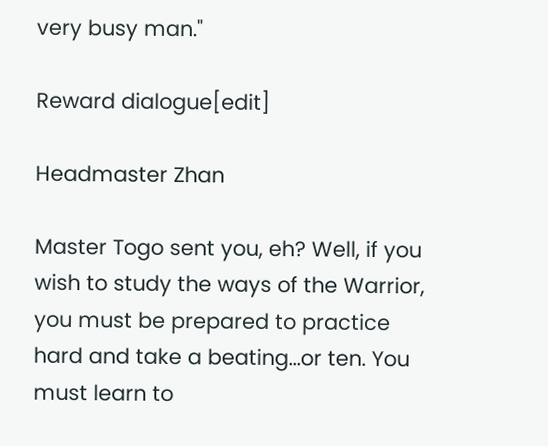very busy man."

Reward dialogue[edit]

Headmaster Zhan

Master Togo sent you, eh? Well, if you wish to study the ways of the Warrior, you must be prepared to practice hard and take a beating...or ten. You must learn to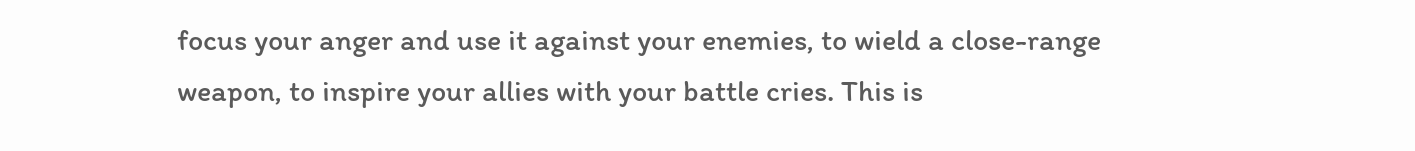focus your anger and use it against your enemies, to wield a close-range weapon, to inspire your allies with your battle cries. This is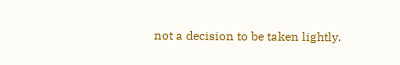not a decision to be taken lightly.